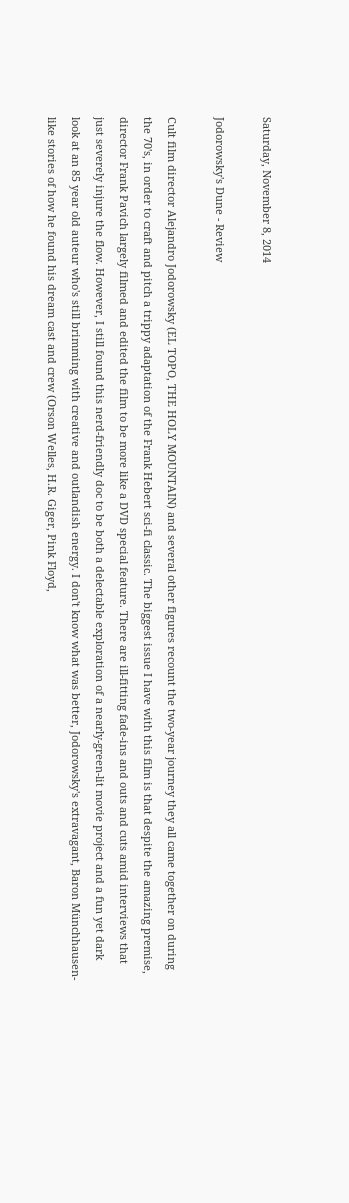Saturday, November 8, 2014

Jodorowsky's Dune - Review

Cult film director Alejandro Jodorowsky (EL TOPO, THE HOLY MOUNTAIN) and several other figures recount the two-year journey they all came together on during the 70's, in order to craft and pitch a trippy adaptation of the Frank Hebert sci-fi classic. The biggest issue I have with this film is that despite the amazing premise, director Frank Pavich largely filmed and edited the film to be more like a DVD special feature. There are ill-fitting fade-ins and outs and cuts amid interviews that just severely injure the flow. However, I still found this nerd-friendly doc to be both a delectable exploration of a nearly-green-lit movie project and a fun yet dark look at an 85 year old auteur who's still brimming with creative and outlandish energy. I don't know what was better, Jodorowsky's extravagant, Baron Münchhausen-like stories of how he found his dream cast and crew (Orson Welles, H.R. Giger, Pink Floyd,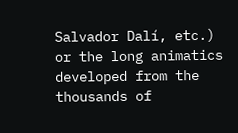Salvador Dalí, etc.) or the long animatics developed from the thousands of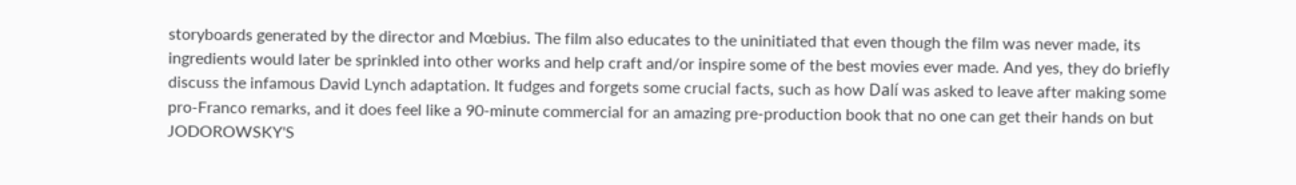storyboards generated by the director and Mœbius. The film also educates to the uninitiated that even though the film was never made, its ingredients would later be sprinkled into other works and help craft and/or inspire some of the best movies ever made. And yes, they do briefly discuss the infamous David Lynch adaptation. It fudges and forgets some crucial facts, such as how Dalí was asked to leave after making some pro-Franco remarks, and it does feel like a 90-minute commercial for an amazing pre-production book that no one can get their hands on but JODOROWSKY'S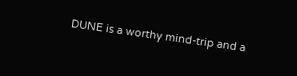DUNE is a worthy mind-trip and a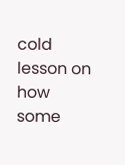cold lesson on how some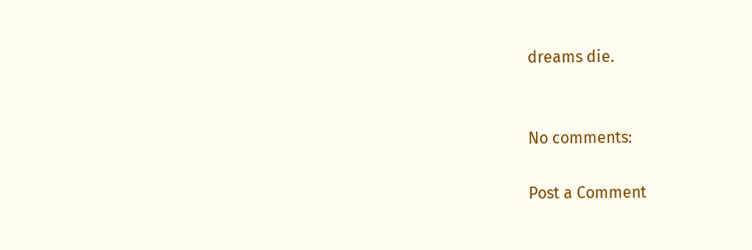dreams die.


No comments:

Post a Comment